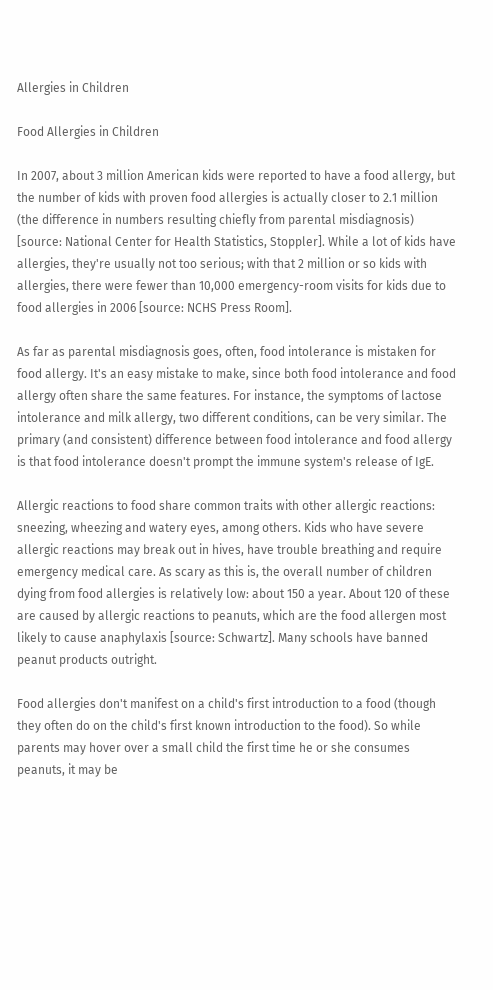Allergies in Children

Food Allergies in Children

In 2007, about 3 million American kids were reported to have a food allergy, but the number of kids with proven food allergies is actually closer to 2.1 million (the difference in numbers resulting chiefly from parental misdiagnosis) [source: National Center for Health Statistics, Stoppler]. While a lot of kids have allergies, they're usually not too serious; with that 2 million or so kids with allergies, there were fewer than 10,000 emergency-room visits for kids due to food allergies in 2006 [source: NCHS Press Room].

As far as parental misdiagnosis goes, often, food intolerance is mistaken for food allergy. It's an easy mistake to make, since both food intolerance and food allergy often share the same features. For instance, the symptoms of lactose intolerance and milk allergy, two different conditions, can be very similar. The primary (and consistent) difference between food intolerance and food allergy is that food intolerance doesn't prompt the immune system's release of IgE.

Allergic reactions to food share common traits with other allergic reactions: sneezing, wheezing and watery eyes, among others. Kids who have severe allergic reactions may break out in hives, have trouble breathing and require emergency medical care. As scary as this is, the overall number of children dying from food allergies is relatively low: about 150 a year. About 120 of these are caused by allergic reactions to peanuts, which are the food allergen most likely to cause anaphylaxis [source: Schwartz]. Many schools have banned peanut products outright.

Food allergies don't manifest on a child's first introduction to a food (though they often do on the child's first known introduction to the food). So while parents may hover over a small child the first time he or she consumes peanuts, it may be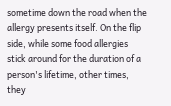sometime down the road when the allergy presents itself. On the flip side, while some food allergies stick around for the duration of a person's lifetime, other times, they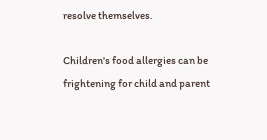resolve themselves.

Children's food allergies can be frightening for child and parent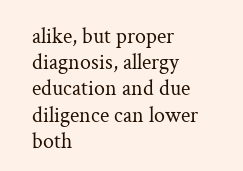alike, but proper diagnosis, allergy education and due diligence can lower both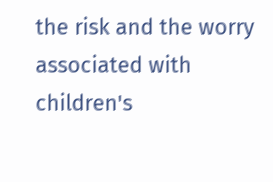the risk and the worry associated with children's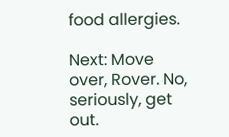food allergies.

Next: Move over, Rover. No, seriously, get out.